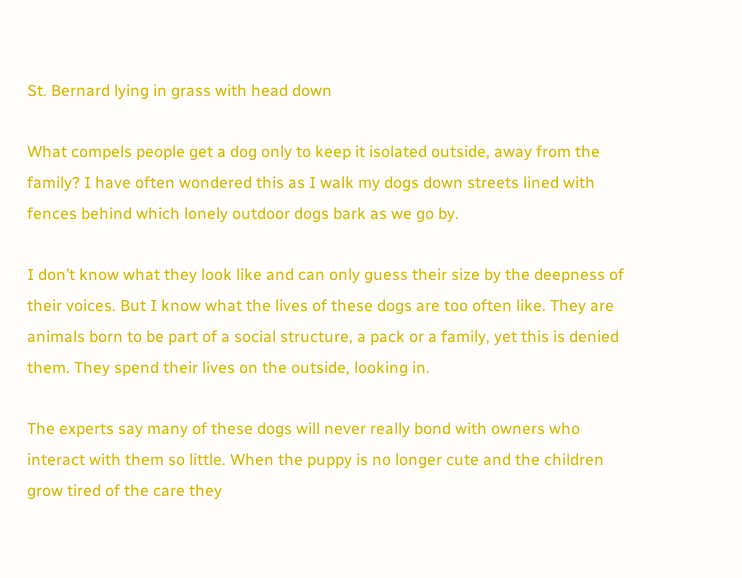St. Bernard lying in grass with head down

What compels people get a dog only to keep it isolated outside, away from the family? I have often wondered this as I walk my dogs down streets lined with fences behind which lonely outdoor dogs bark as we go by.

I don’t know what they look like and can only guess their size by the deepness of their voices. But I know what the lives of these dogs are too often like. They are animals born to be part of a social structure, a pack or a family, yet this is denied them. They spend their lives on the outside, looking in.

The experts say many of these dogs will never really bond with owners who interact with them so little. When the puppy is no longer cute and the children grow tired of the care they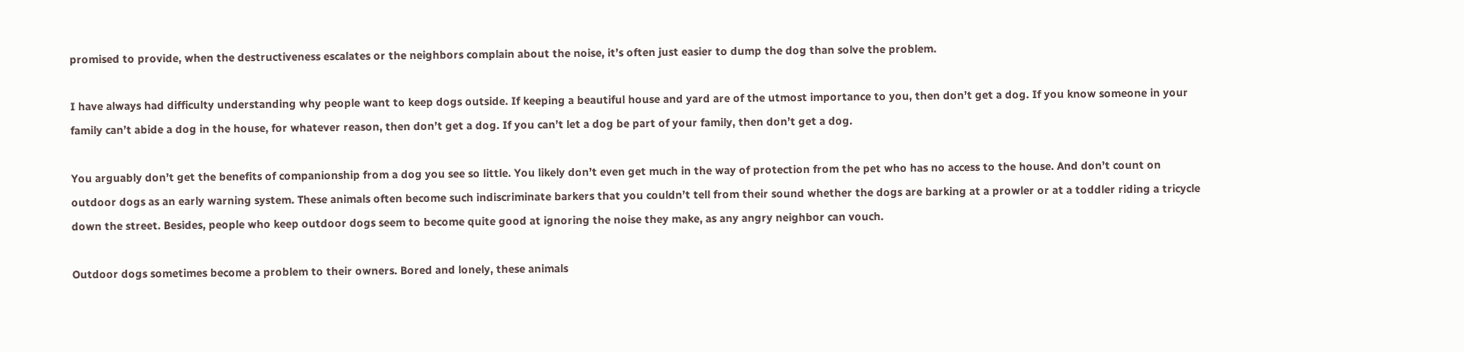promised to provide, when the destructiveness escalates or the neighbors complain about the noise, it’s often just easier to dump the dog than solve the problem.

I have always had difficulty understanding why people want to keep dogs outside. If keeping a beautiful house and yard are of the utmost importance to you, then don’t get a dog. If you know someone in your family can’t abide a dog in the house, for whatever reason, then don’t get a dog. If you can’t let a dog be part of your family, then don’t get a dog.

You arguably don’t get the benefits of companionship from a dog you see so little. You likely don’t even get much in the way of protection from the pet who has no access to the house. And don’t count on outdoor dogs as an early warning system. These animals often become such indiscriminate barkers that you couldn’t tell from their sound whether the dogs are barking at a prowler or at a toddler riding a tricycle down the street. Besides, people who keep outdoor dogs seem to become quite good at ignoring the noise they make, as any angry neighbor can vouch.

Outdoor dogs sometimes become a problem to their owners. Bored and lonely, these animals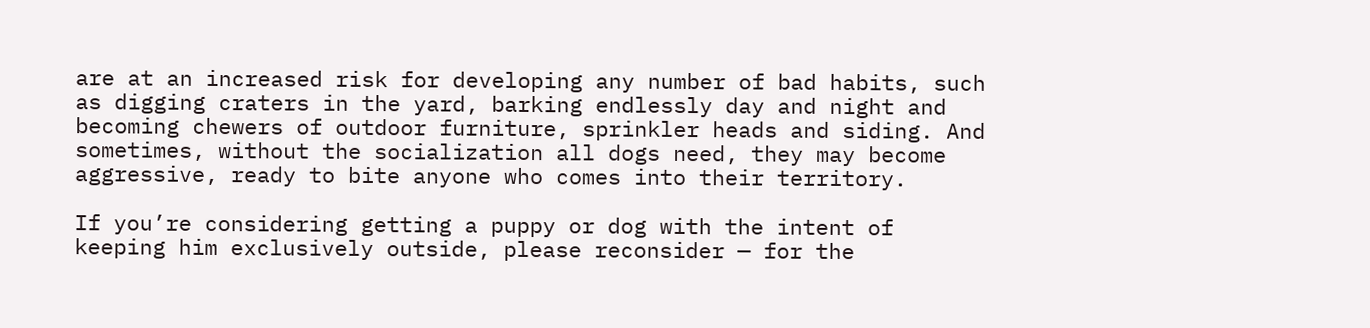are at an increased risk for developing any number of bad habits, such as digging craters in the yard, barking endlessly day and night and becoming chewers of outdoor furniture, sprinkler heads and siding. And sometimes, without the socialization all dogs need, they may become aggressive, ready to bite anyone who comes into their territory.

If you’re considering getting a puppy or dog with the intent of keeping him exclusively outside, please reconsider — for the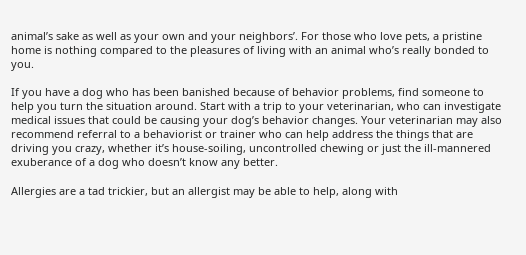animal’s sake as well as your own and your neighbors’. For those who love pets, a pristine home is nothing compared to the pleasures of living with an animal who’s really bonded to you.

If you have a dog who has been banished because of behavior problems, find someone to help you turn the situation around. Start with a trip to your veterinarian, who can investigate medical issues that could be causing your dog’s behavior changes. Your veterinarian may also recommend referral to a behaviorist or trainer who can help address the things that are driving you crazy, whether it’s house-soiling, uncontrolled chewing or just the ill-mannered exuberance of a dog who doesn’t know any better.

Allergies are a tad trickier, but an allergist may be able to help, along with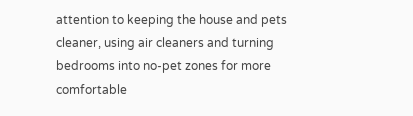attention to keeping the house and pets cleaner, using air cleaners and turning bedrooms into no-pet zones for more comfortable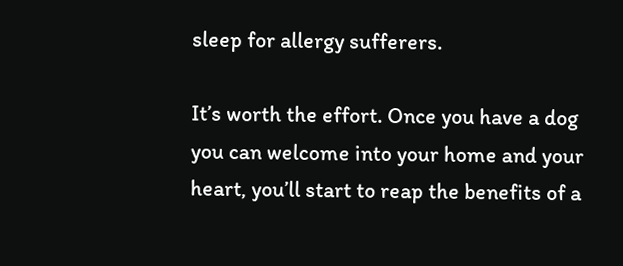sleep for allergy sufferers.

It’s worth the effort. Once you have a dog you can welcome into your home and your heart, you’ll start to reap the benefits of a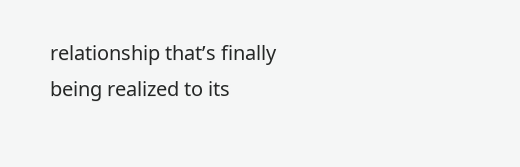relationship that’s finally being realized to its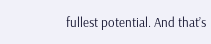fullest potential. And that’s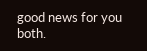good news for you both.